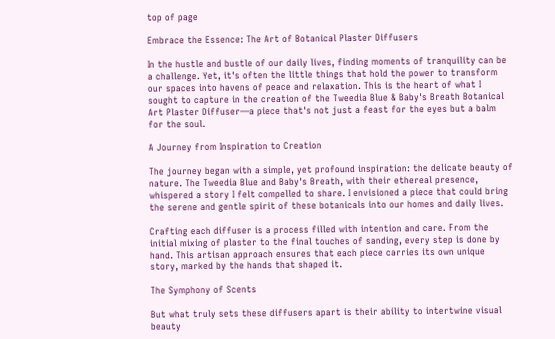top of page

Embrace the Essence: The Art of Botanical Plaster Diffusers

In the hustle and bustle of our daily lives, finding moments of tranquility can be a challenge. Yet, it's often the little things that hold the power to transform our spaces into havens of peace and relaxation. This is the heart of what I sought to capture in the creation of the Tweedia Blue & Baby's Breath Botanical Art Plaster Diffuser—a piece that's not just a feast for the eyes but a balm for the soul.

A Journey from Inspiration to Creation

The journey began with a simple, yet profound inspiration: the delicate beauty of nature. The Tweedia Blue and Baby's Breath, with their ethereal presence, whispered a story I felt compelled to share. I envisioned a piece that could bring the serene and gentle spirit of these botanicals into our homes and daily lives.

Crafting each diffuser is a process filled with intention and care. From the initial mixing of plaster to the final touches of sanding, every step is done by hand. This artisan approach ensures that each piece carries its own unique story, marked by the hands that shaped it.

The Symphony of Scents

But what truly sets these diffusers apart is their ability to intertwine visual beauty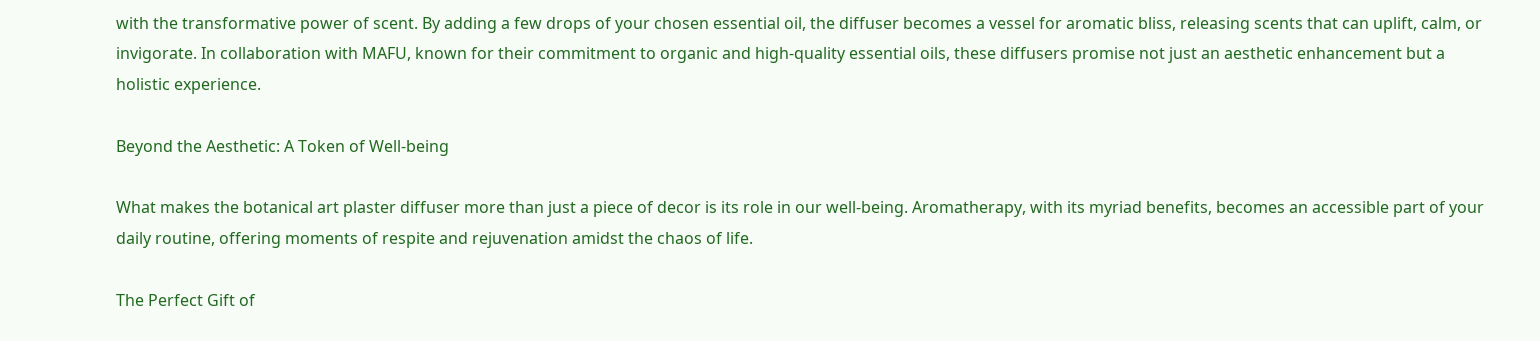with the transformative power of scent. By adding a few drops of your chosen essential oil, the diffuser becomes a vessel for aromatic bliss, releasing scents that can uplift, calm, or invigorate. In collaboration with MAFU, known for their commitment to organic and high-quality essential oils, these diffusers promise not just an aesthetic enhancement but a holistic experience.

Beyond the Aesthetic: A Token of Well-being

What makes the botanical art plaster diffuser more than just a piece of decor is its role in our well-being. Aromatherapy, with its myriad benefits, becomes an accessible part of your daily routine, offering moments of respite and rejuvenation amidst the chaos of life.

The Perfect Gift of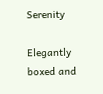Serenity

Elegantly boxed and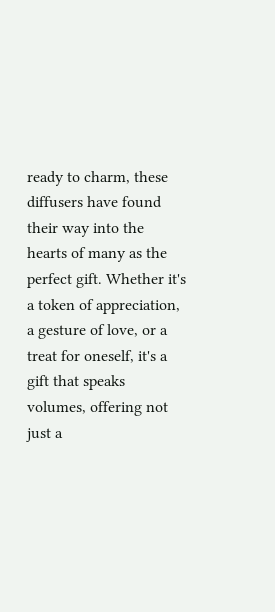ready to charm, these diffusers have found their way into the hearts of many as the perfect gift. Whether it's a token of appreciation, a gesture of love, or a treat for oneself, it's a gift that speaks volumes, offering not just a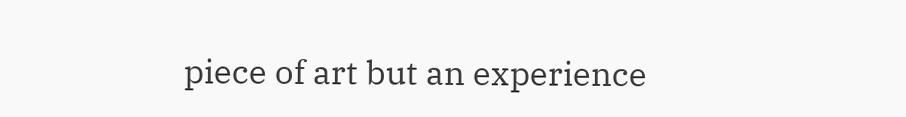piece of art but an experience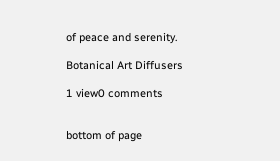of peace and serenity.

Botanical Art Diffusers

1 view0 comments


bottom of page